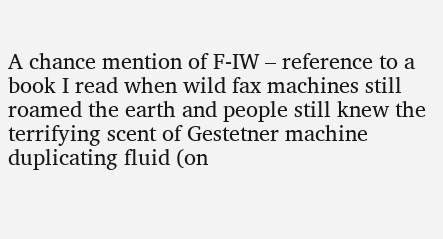A chance mention of F-IW – reference to a book I read when wild fax machines still roamed the earth and people still knew the terrifying scent of Gestetner machine duplicating fluid (on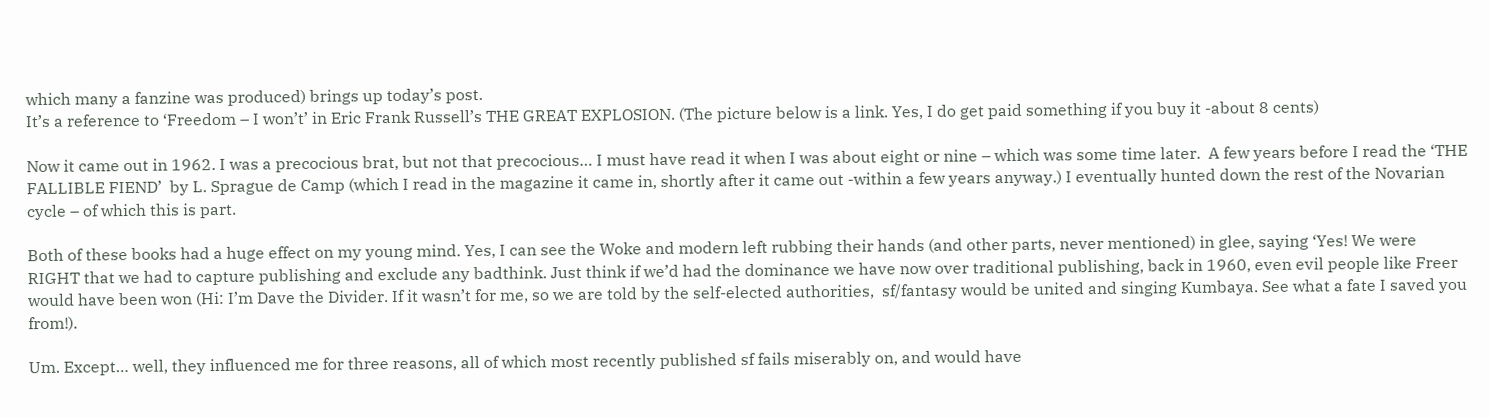which many a fanzine was produced) brings up today’s post.
It’s a reference to ‘Freedom – I won’t’ in Eric Frank Russell’s THE GREAT EXPLOSION. (The picture below is a link. Yes, I do get paid something if you buy it -about 8 cents)

Now it came out in 1962. I was a precocious brat, but not that precocious… I must have read it when I was about eight or nine – which was some time later.  A few years before I read the ‘THE FALLIBLE FIEND’  by L. Sprague de Camp (which I read in the magazine it came in, shortly after it came out -within a few years anyway.) I eventually hunted down the rest of the Novarian cycle – of which this is part.

Both of these books had a huge effect on my young mind. Yes, I can see the Woke and modern left rubbing their hands (and other parts, never mentioned) in glee, saying ‘Yes! We were RIGHT that we had to capture publishing and exclude any badthink. Just think if we’d had the dominance we have now over traditional publishing, back in 1960, even evil people like Freer would have been won (Hi: I’m Dave the Divider. If it wasn’t for me, so we are told by the self-elected authorities,  sf/fantasy would be united and singing Kumbaya. See what a fate I saved you from!).

Um. Except… well, they influenced me for three reasons, all of which most recently published sf fails miserably on, and would have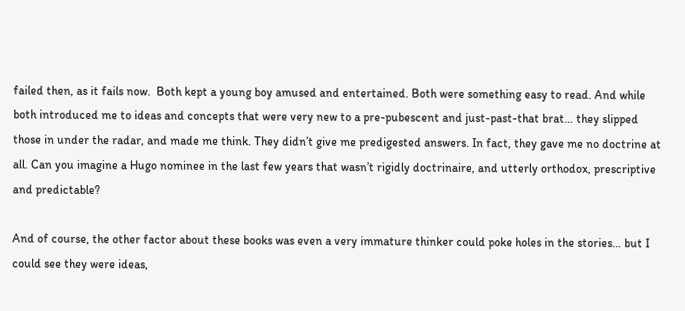failed then, as it fails now.  Both kept a young boy amused and entertained. Both were something easy to read. And while both introduced me to ideas and concepts that were very new to a pre-pubescent and just-past-that brat… they slipped those in under the radar, and made me think. They didn’t give me predigested answers. In fact, they gave me no doctrine at all. Can you imagine a Hugo nominee in the last few years that wasn’t rigidly doctrinaire, and utterly orthodox, prescriptive and predictable?

And of course, the other factor about these books was even a very immature thinker could poke holes in the stories… but I could see they were ideas,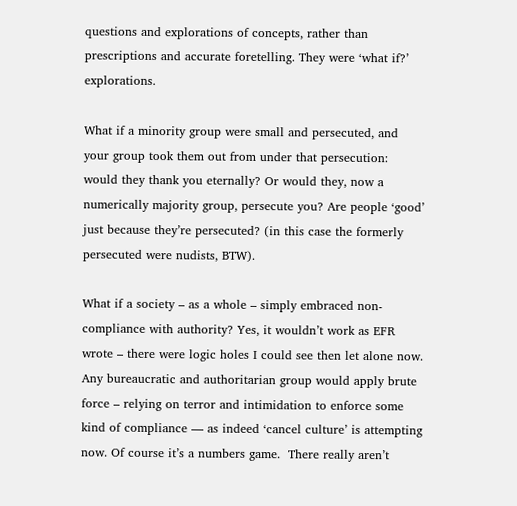questions and explorations of concepts, rather than prescriptions and accurate foretelling. They were ‘what if?’ explorations.

What if a minority group were small and persecuted, and your group took them out from under that persecution: would they thank you eternally? Or would they, now a numerically majority group, persecute you? Are people ‘good’ just because they’re persecuted? (in this case the formerly persecuted were nudists, BTW).

What if a society – as a whole – simply embraced non-compliance with authority? Yes, it wouldn’t work as EFR wrote – there were logic holes I could see then let alone now. Any bureaucratic and authoritarian group would apply brute force – relying on terror and intimidation to enforce some kind of compliance — as indeed ‘cancel culture’ is attempting now. Of course it’s a numbers game.  There really aren’t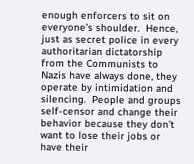enough enforcers to sit on everyone’s shoulder.  Hence, just as secret police in every authoritarian dictatorship from the Communists to Nazis have always done, they operate by intimidation and silencing.  People and groups self-censor and change their behavior because they don’t want to lose their jobs or have their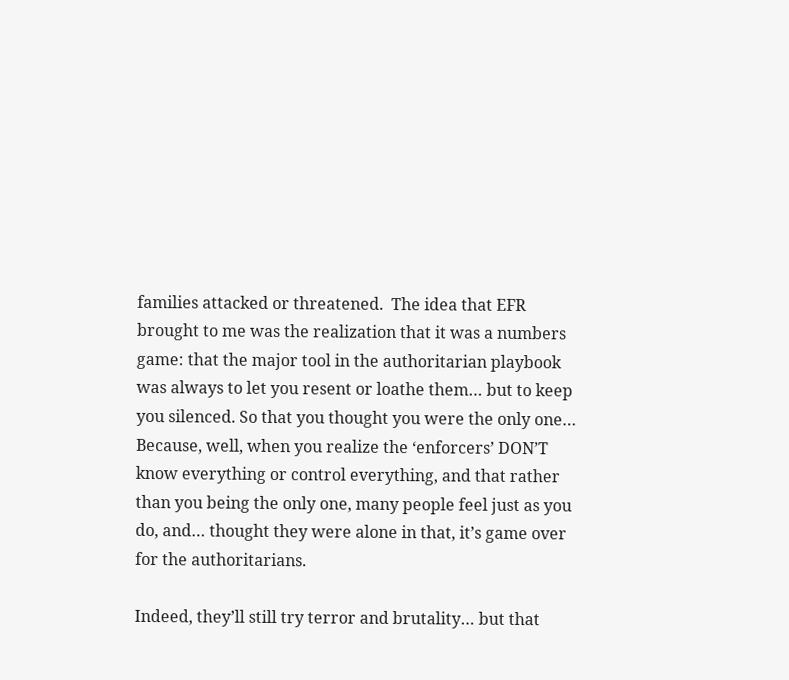families attacked or threatened.  The idea that EFR brought to me was the realization that it was a numbers game: that the major tool in the authoritarian playbook was always to let you resent or loathe them… but to keep you silenced. So that you thought you were the only one… Because, well, when you realize the ‘enforcers’ DON’T know everything or control everything, and that rather than you being the only one, many people feel just as you do, and… thought they were alone in that, it’s game over for the authoritarians.

Indeed, they’ll still try terror and brutality… but that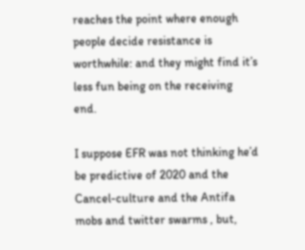reaches the point where enough people decide resistance is worthwhile: and they might find it’s less fun being on the receiving end.

I suppose EFR was not thinking he’d be predictive of 2020 and the Cancel-culture and the Antifa mobs and twitter swarms , but,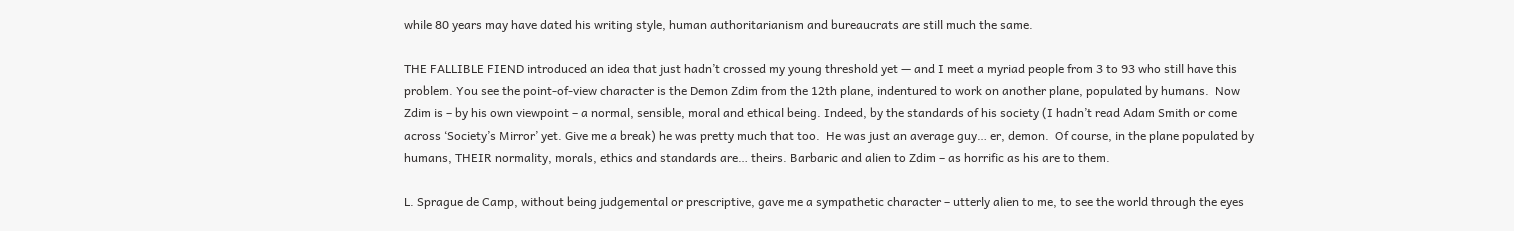while 80 years may have dated his writing style, human authoritarianism and bureaucrats are still much the same.

THE FALLIBLE FIEND introduced an idea that just hadn’t crossed my young threshold yet — and I meet a myriad people from 3 to 93 who still have this problem. You see the point-of-view character is the Demon Zdim from the 12th plane, indentured to work on another plane, populated by humans.  Now Zdim is – by his own viewpoint – a normal, sensible, moral and ethical being. Indeed, by the standards of his society (I hadn’t read Adam Smith or come across ‘Society’s Mirror’ yet. Give me a break) he was pretty much that too.  He was just an average guy… er, demon.  Of course, in the plane populated by humans, THEIR normality, morals, ethics and standards are… theirs. Barbaric and alien to Zdim – as horrific as his are to them.

L. Sprague de Camp, without being judgemental or prescriptive, gave me a sympathetic character – utterly alien to me, to see the world through the eyes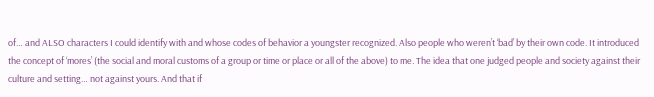of… and ALSO characters I could identify with and whose codes of behavior a youngster recognized. Also people who weren’t ‘bad’ by their own code. It introduced the concept of ‘mores’ (the social and moral customs of a group or time or place or all of the above) to me. The idea that one judged people and society against their culture and setting… not against yours. And that if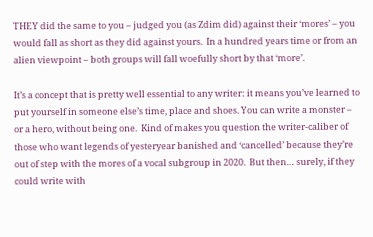THEY did the same to you – judged you (as Zdim did) against their ‘mores’ – you would fall as short as they did against yours.  In a hundred years time or from an alien viewpoint – both groups will fall woefully short by that ‘more’.

It’s a concept that is pretty well essential to any writer: it means you’ve learned to put yourself in someone else’s time, place and shoes. You can write a monster – or a hero, without being one.  Kind of makes you question the writer-caliber of those who want legends of yesteryear banished and ‘cancelled’ because they’re out of step with the mores of a vocal subgroup in 2020.  But then… surely, if they could write with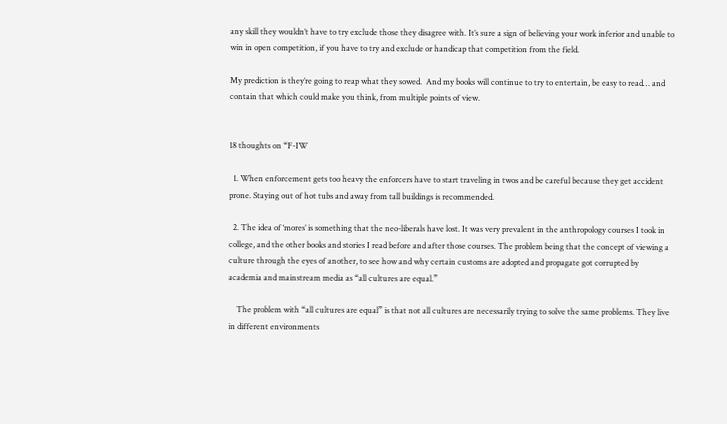any skill they wouldn’t have to try exclude those they disagree with. It’s sure a sign of believing your work inferior and unable to win in open competition, if you have to try and exclude or handicap that competition from the field.

My prediction is they’re going to reap what they sowed.  And my books will continue to try to entertain, be easy to read… and contain that which could make you think, from multiple points of view.


18 thoughts on “F-IW

  1. When enforcement gets too heavy the enforcers have to start traveling in twos and be careful because they get accident prone. Staying out of hot tubs and away from tall buildings is recommended.

  2. The idea of ‘mores’ is something that the neo-liberals have lost. It was very prevalent in the anthropology courses I took in college, and the other books and stories I read before and after those courses. The problem being that the concept of viewing a culture through the eyes of another, to see how and why certain customs are adopted and propagate got corrupted by academia and mainstream media as “all cultures are equal.”

    The problem with “all cultures are equal” is that not all cultures are necessarily trying to solve the same problems. They live in different environments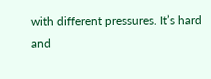with different pressures. It’s hard and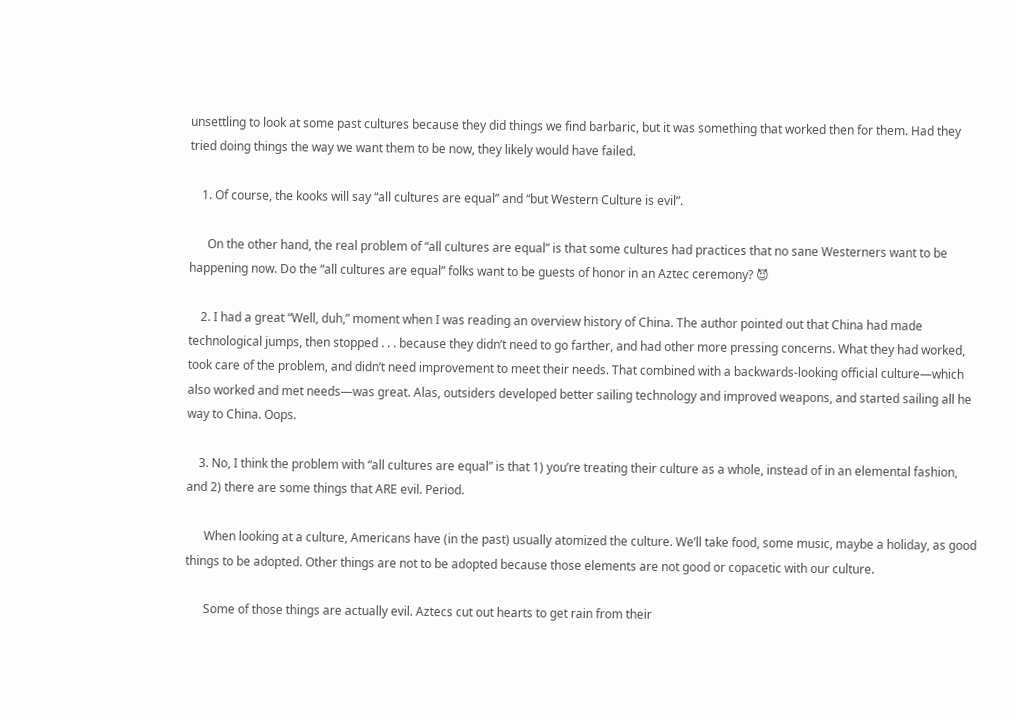unsettling to look at some past cultures because they did things we find barbaric, but it was something that worked then for them. Had they tried doing things the way we want them to be now, they likely would have failed.

    1. Of course, the kooks will say “all cultures are equal” and “but Western Culture is evil”.

      On the other hand, the real problem of “all cultures are equal” is that some cultures had practices that no sane Westerners want to be happening now. Do the “all cultures are equal” folks want to be guests of honor in an Aztec ceremony? 😈

    2. I had a great “Well, duh,” moment when I was reading an overview history of China. The author pointed out that China had made technological jumps, then stopped . . . because they didn’t need to go farther, and had other more pressing concerns. What they had worked, took care of the problem, and didn’t need improvement to meet their needs. That combined with a backwards-looking official culture—which also worked and met needs—was great. Alas, outsiders developed better sailing technology and improved weapons, and started sailing all he way to China. Oops.

    3. No, I think the problem with “all cultures are equal” is that 1) you’re treating their culture as a whole, instead of in an elemental fashion, and 2) there are some things that ARE evil. Period.

      When looking at a culture, Americans have (in the past) usually atomized the culture. We’ll take food, some music, maybe a holiday, as good things to be adopted. Other things are not to be adopted because those elements are not good or copacetic with our culture.

      Some of those things are actually evil. Aztecs cut out hearts to get rain from their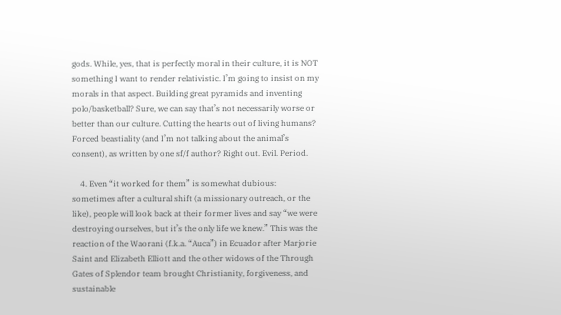gods. While, yes, that is perfectly moral in their culture, it is NOT something I want to render relativistic. I’m going to insist on my morals in that aspect. Building great pyramids and inventing polo/basketball? Sure, we can say that’s not necessarily worse or better than our culture. Cutting the hearts out of living humans? Forced beastiality (and I’m not talking about the animal’s consent), as written by one sf/f author? Right out. Evil. Period.

    4. Even “it worked for them” is somewhat dubious: sometimes after a cultural shift (a missionary outreach, or the like), people will look back at their former lives and say “we were destroying ourselves, but it’s the only life we knew.” This was the reaction of the Waorani (f.k.a. “Auca”) in Ecuador after Marjorie Saint and Elizabeth Elliott and the other widows of the Through Gates of Splendor team brought Christianity, forgiveness, and sustainable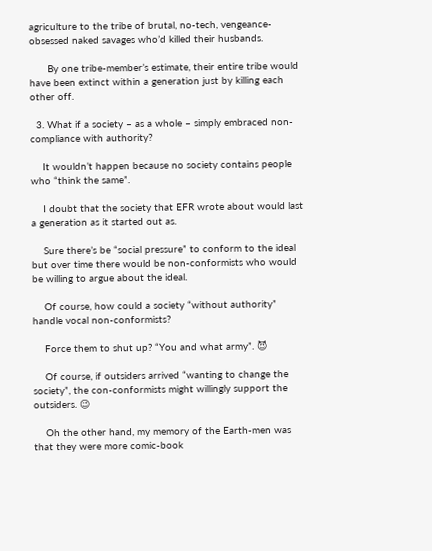agriculture to the tribe of brutal, no-tech, vengeance-obsessed naked savages who’d killed their husbands.

      By one tribe-member’s estimate, their entire tribe would have been extinct within a generation just by killing each other off.

  3. What if a society – as a whole – simply embraced non-compliance with authority?

    It wouldn’t happen because no society contains people who “think the same”.

    I doubt that the society that EFR wrote about would last a generation as it started out as.

    Sure there’s be “social pressure” to conform to the ideal but over time there would be non-conformists who would be willing to argue about the ideal.

    Of course, how could a society “without authority” handle vocal non-conformists?

    Force them to shut up? “You and what army”. 😈

    Of course, if outsiders arrived “wanting to change the society”, the con-conformists might willingly support the outsiders. 😉

    Oh the other hand, my memory of the Earth-men was that they were more comic-book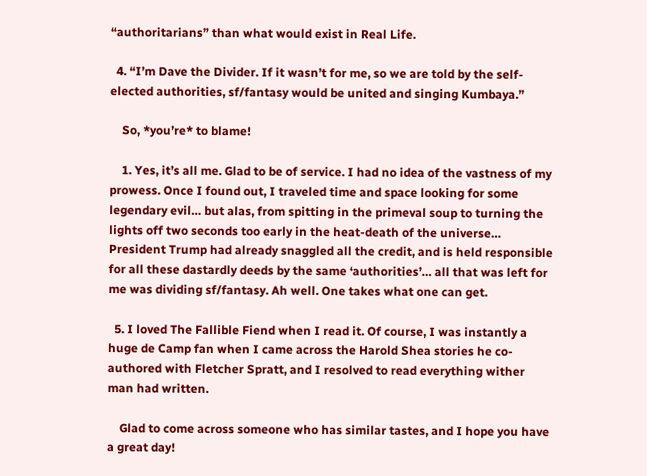“authoritarians” than what would exist in Real Life.

  4. “I’m Dave the Divider. If it wasn’t for me, so we are told by the self-elected authorities, sf/fantasy would be united and singing Kumbaya.”

    So, *you’re* to blame!

    1. Yes, it’s all me. Glad to be of service. I had no idea of the vastness of my prowess. Once I found out, I traveled time and space looking for some legendary evil… but alas, from spitting in the primeval soup to turning the lights off two seconds too early in the heat-death of the universe… President Trump had already snaggled all the credit, and is held responsible for all these dastardly deeds by the same ‘authorities’… all that was left for me was dividing sf/fantasy. Ah well. One takes what one can get.

  5. I loved The Fallible Fiend when I read it. Of course, I was instantly a huge de Camp fan when I came across the Harold Shea stories he co-authored with Fletcher Spratt, and I resolved to read everything wither man had written.

    Glad to come across someone who has similar tastes, and I hope you have a great day!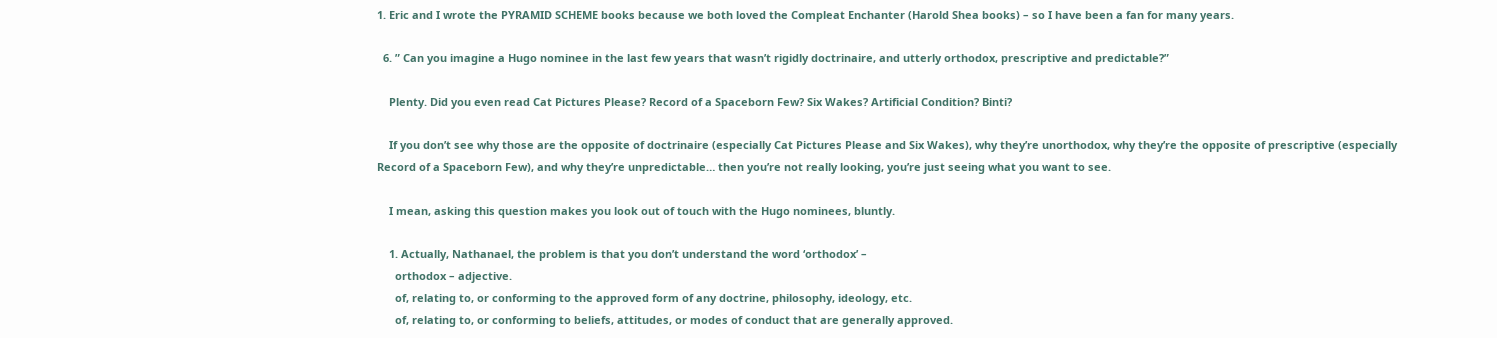1. Eric and I wrote the PYRAMID SCHEME books because we both loved the Compleat Enchanter (Harold Shea books) – so I have been a fan for many years.

  6. ” Can you imagine a Hugo nominee in the last few years that wasn’t rigidly doctrinaire, and utterly orthodox, prescriptive and predictable?”

    Plenty. Did you even read Cat Pictures Please? Record of a Spaceborn Few? Six Wakes? Artificial Condition? Binti?

    If you don’t see why those are the opposite of doctrinaire (especially Cat Pictures Please and Six Wakes), why they’re unorthodox, why they’re the opposite of prescriptive (especially Record of a Spaceborn Few), and why they’re unpredictable… then you’re not really looking, you’re just seeing what you want to see.

    I mean, asking this question makes you look out of touch with the Hugo nominees, bluntly.

    1. Actually, Nathanael, the problem is that you don’t understand the word ‘orthodox’ –
      orthodox – adjective.
      of, relating to, or conforming to the approved form of any doctrine, philosophy, ideology, etc.
      of, relating to, or conforming to beliefs, attitudes, or modes of conduct that are generally approved.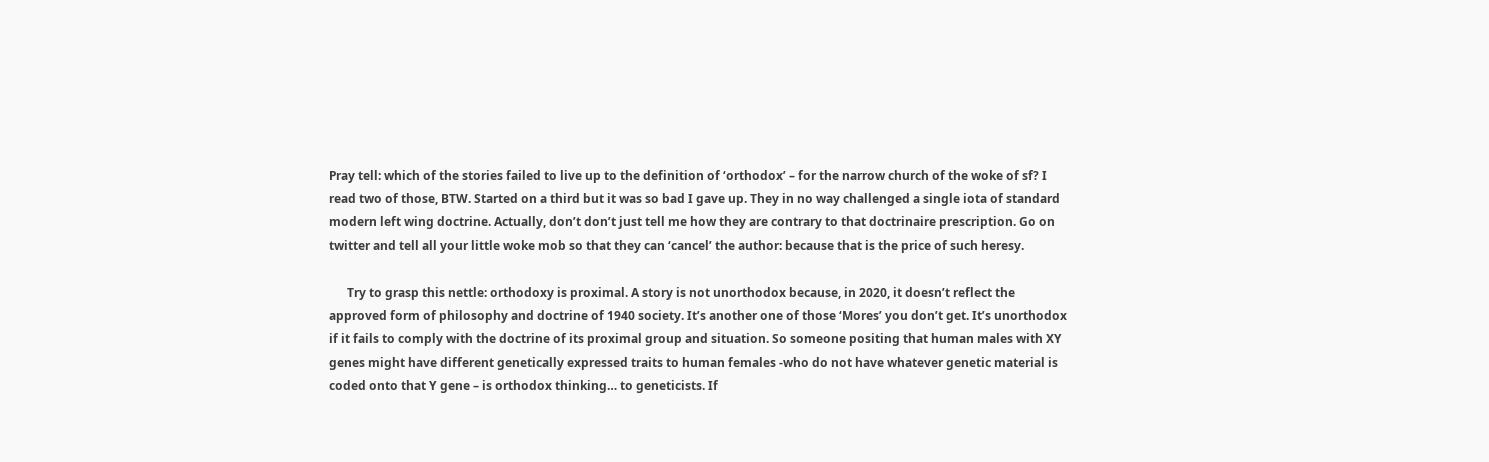Pray tell: which of the stories failed to live up to the definition of ‘orthodox’ – for the narrow church of the woke of sf? I read two of those, BTW. Started on a third but it was so bad I gave up. They in no way challenged a single iota of standard modern left wing doctrine. Actually, don’t don’t just tell me how they are contrary to that doctrinaire prescription. Go on twitter and tell all your little woke mob so that they can ‘cancel’ the author: because that is the price of such heresy.

      Try to grasp this nettle: orthodoxy is proximal. A story is not unorthodox because, in 2020, it doesn’t reflect the approved form of philosophy and doctrine of 1940 society. It’s another one of those ‘Mores’ you don’t get. It’s unorthodox if it fails to comply with the doctrine of its proximal group and situation. So someone positing that human males with XY genes might have different genetically expressed traits to human females -who do not have whatever genetic material is coded onto that Y gene – is orthodox thinking… to geneticists. If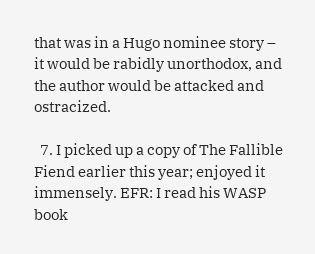that was in a Hugo nominee story – it would be rabidly unorthodox, and the author would be attacked and ostracized.

  7. I picked up a copy of The Fallible Fiend earlier this year; enjoyed it immensely. EFR: I read his WASP book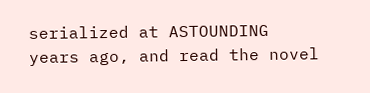serialized at ASTOUNDING years ago, and read the novel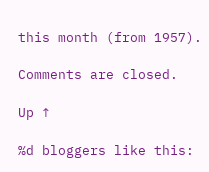this month (from 1957).

Comments are closed.

Up ↑

%d bloggers like this: